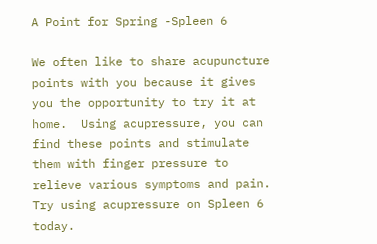A Point for Spring -Spleen 6

We often like to share acupuncture points with you because it gives you the opportunity to try it at home.  Using acupressure, you can find these points and stimulate them with finger pressure to relieve various symptoms and pain.  Try using acupressure on Spleen 6 today.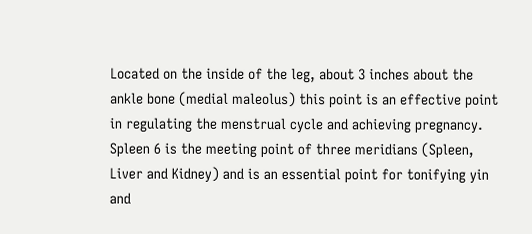Located on the inside of the leg, about 3 inches about the ankle bone (medial maleolus) this point is an effective point in regulating the menstrual cycle and achieving pregnancy. Spleen 6 is the meeting point of three meridians (Spleen, Liver and Kidney) and is an essential point for tonifying yin and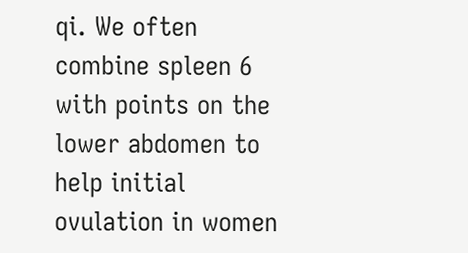qi. We often combine spleen 6 with points on the lower abdomen to help initial ovulation in women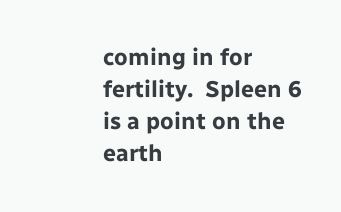coming in for fertility.  Spleen 6 is a point on the earth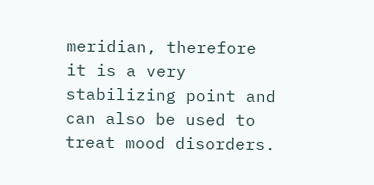meridian, therefore it is a very stabilizing point and can also be used to treat mood disorders.